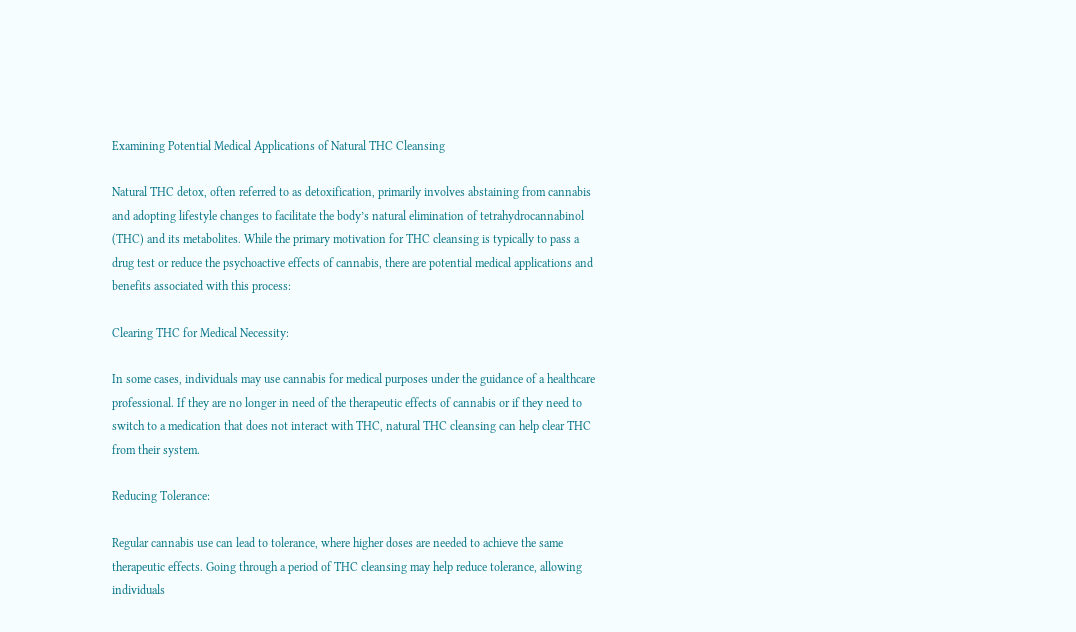Examining Potential Medical Applications of Natural THC Cleansing

Natural THC detox, often referred to as detoxification, primarily involves abstaining from cannabis and adopting lifestyle changes to facilitate the body’s natural elimination of tetrahydrocannabinol (THC) and its metabolites. While the primary motivation for THC cleansing is typically to pass a drug test or reduce the psychoactive effects of cannabis, there are potential medical applications and benefits associated with this process:

Clearing THC for Medical Necessity:

In some cases, individuals may use cannabis for medical purposes under the guidance of a healthcare professional. If they are no longer in need of the therapeutic effects of cannabis or if they need to switch to a medication that does not interact with THC, natural THC cleansing can help clear THC from their system.

Reducing Tolerance:

Regular cannabis use can lead to tolerance, where higher doses are needed to achieve the same therapeutic effects. Going through a period of THC cleansing may help reduce tolerance, allowing individuals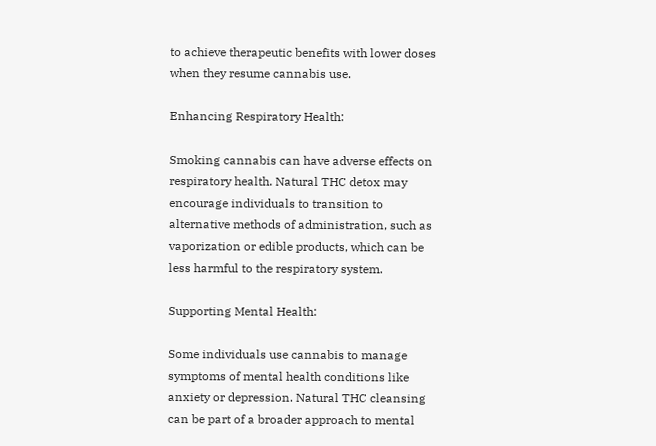to achieve therapeutic benefits with lower doses when they resume cannabis use.

Enhancing Respiratory Health:

Smoking cannabis can have adverse effects on respiratory health. Natural THC detox may encourage individuals to transition to alternative methods of administration, such as vaporization or edible products, which can be less harmful to the respiratory system.

Supporting Mental Health:

Some individuals use cannabis to manage symptoms of mental health conditions like anxiety or depression. Natural THC cleansing can be part of a broader approach to mental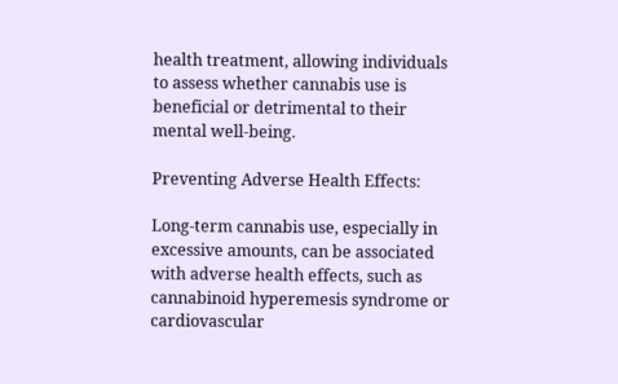health treatment, allowing individuals to assess whether cannabis use is beneficial or detrimental to their mental well-being.

Preventing Adverse Health Effects:

Long-term cannabis use, especially in excessive amounts, can be associated with adverse health effects, such as cannabinoid hyperemesis syndrome or cardiovascular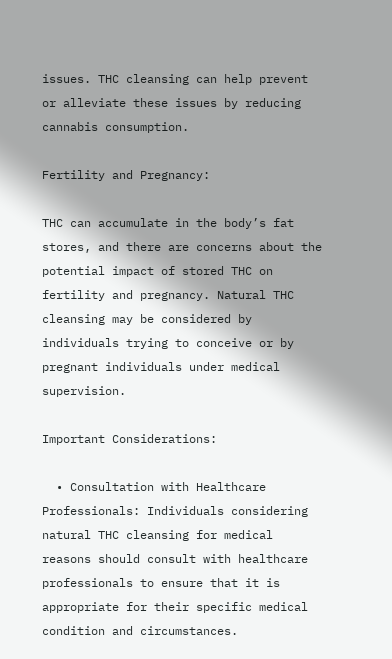issues. THC cleansing can help prevent or alleviate these issues by reducing cannabis consumption.

Fertility and Pregnancy:

THC can accumulate in the body’s fat stores, and there are concerns about the potential impact of stored THC on fertility and pregnancy. Natural THC cleansing may be considered by individuals trying to conceive or by pregnant individuals under medical supervision.

Important Considerations:

  • Consultation with Healthcare Professionals: Individuals considering natural THC cleansing for medical reasons should consult with healthcare professionals to ensure that it is appropriate for their specific medical condition and circumstances.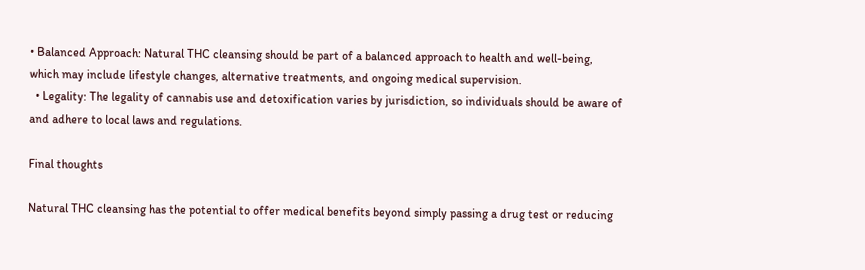• Balanced Approach: Natural THC cleansing should be part of a balanced approach to health and well-being, which may include lifestyle changes, alternative treatments, and ongoing medical supervision.
  • Legality: The legality of cannabis use and detoxification varies by jurisdiction, so individuals should be aware of and adhere to local laws and regulations.

Final thoughts

Natural THC cleansing has the potential to offer medical benefits beyond simply passing a drug test or reducing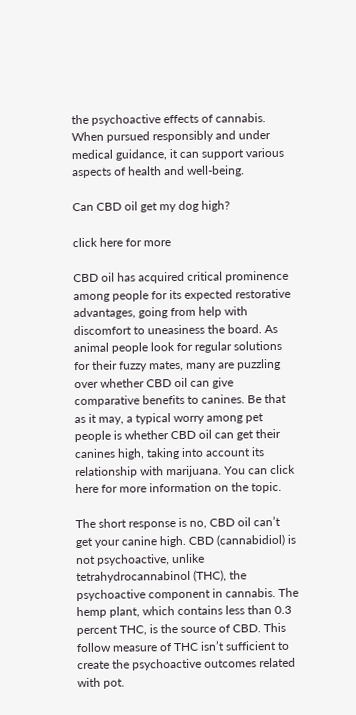the psychoactive effects of cannabis. When pursued responsibly and under medical guidance, it can support various aspects of health and well-being.

Can CBD oil get my dog high?

click here for more

CBD oil has acquired critical prominence among people for its expected restorative advantages, going from help with discomfort to uneasiness the board. As animal people look for regular solutions for their fuzzy mates, many are puzzling over whether CBD oil can give comparative benefits to canines. Be that as it may, a typical worry among pet people is whether CBD oil can get their canines high, taking into account its relationship with marijuana. You can click here for more information on the topic.

The short response is no, CBD oil can’t get your canine high. CBD (cannabidiol) is not psychoactive, unlike tetrahydrocannabinol (THC), the psychoactive component in cannabis. The hemp plant, which contains less than 0.3 percent THC, is the source of CBD. This follow measure of THC isn’t sufficient to create the psychoactive outcomes related with pot.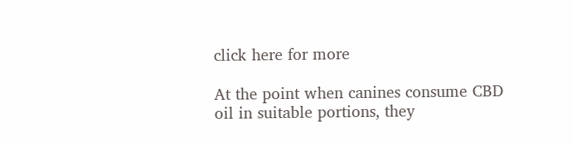click here for more

At the point when canines consume CBD oil in suitable portions, they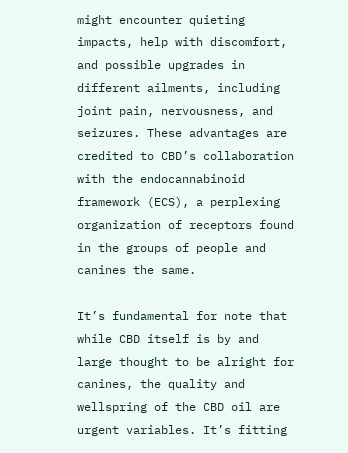might encounter quieting impacts, help with discomfort, and possible upgrades in different ailments, including joint pain, nervousness, and seizures. These advantages are credited to CBD’s collaboration with the endocannabinoid framework (ECS), a perplexing organization of receptors found in the groups of people and canines the same.

It’s fundamental for note that while CBD itself is by and large thought to be alright for canines, the quality and wellspring of the CBD oil are urgent variables. It’s fitting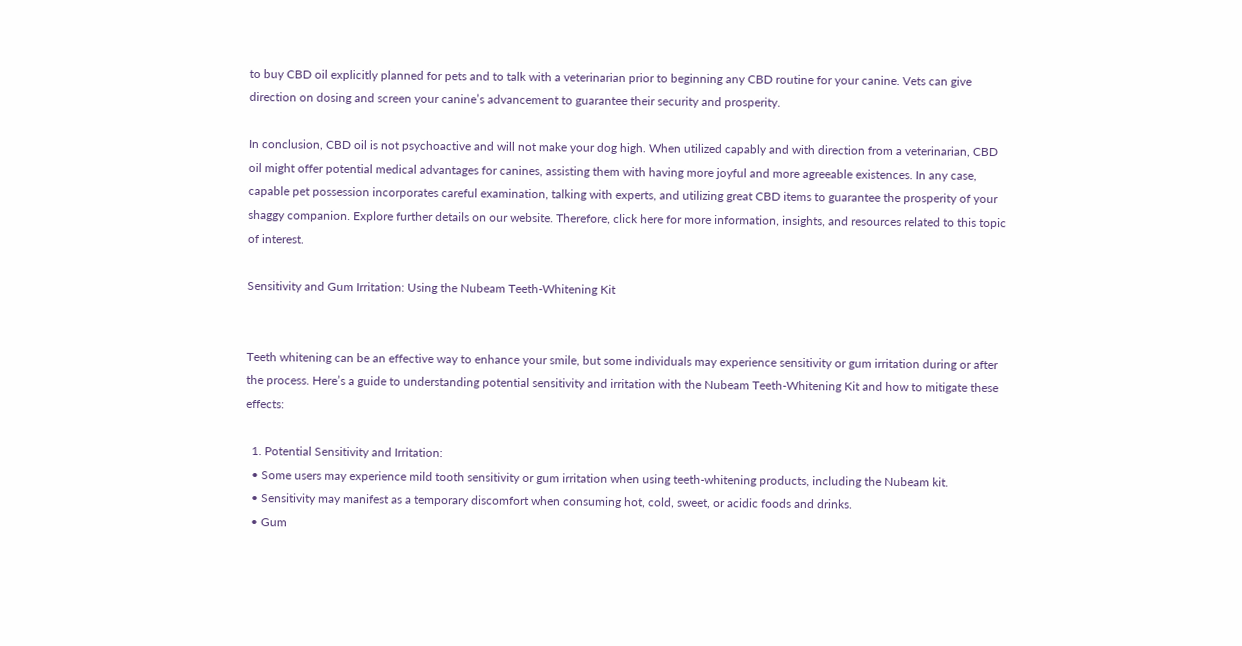to buy CBD oil explicitly planned for pets and to talk with a veterinarian prior to beginning any CBD routine for your canine. Vets can give direction on dosing and screen your canine’s advancement to guarantee their security and prosperity.

In conclusion, CBD oil is not psychoactive and will not make your dog high. When utilized capably and with direction from a veterinarian, CBD oil might offer potential medical advantages for canines, assisting them with having more joyful and more agreeable existences. In any case, capable pet possession incorporates careful examination, talking with experts, and utilizing great CBD items to guarantee the prosperity of your shaggy companion. Explore further details on our website. Therefore, click here for more information, insights, and resources related to this topic of interest.

Sensitivity and Gum Irritation: Using the Nubeam Teeth-Whitening Kit


Teeth whitening can be an effective way to enhance your smile, but some individuals may experience sensitivity or gum irritation during or after the process. Here’s a guide to understanding potential sensitivity and irritation with the Nubeam Teeth-Whitening Kit and how to mitigate these effects:

  1. Potential Sensitivity and Irritation:
  • Some users may experience mild tooth sensitivity or gum irritation when using teeth-whitening products, including the Nubeam kit.
  • Sensitivity may manifest as a temporary discomfort when consuming hot, cold, sweet, or acidic foods and drinks.
  • Gum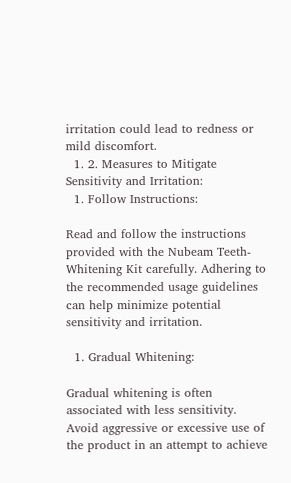irritation could lead to redness or mild discomfort.
  1. 2. Measures to Mitigate Sensitivity and Irritation:
  1. Follow Instructions:

Read and follow the instructions provided with the Nubeam Teeth-Whitening Kit carefully. Adhering to the recommended usage guidelines can help minimize potential sensitivity and irritation.

  1. Gradual Whitening:

Gradual whitening is often associated with less sensitivity. Avoid aggressive or excessive use of the product in an attempt to achieve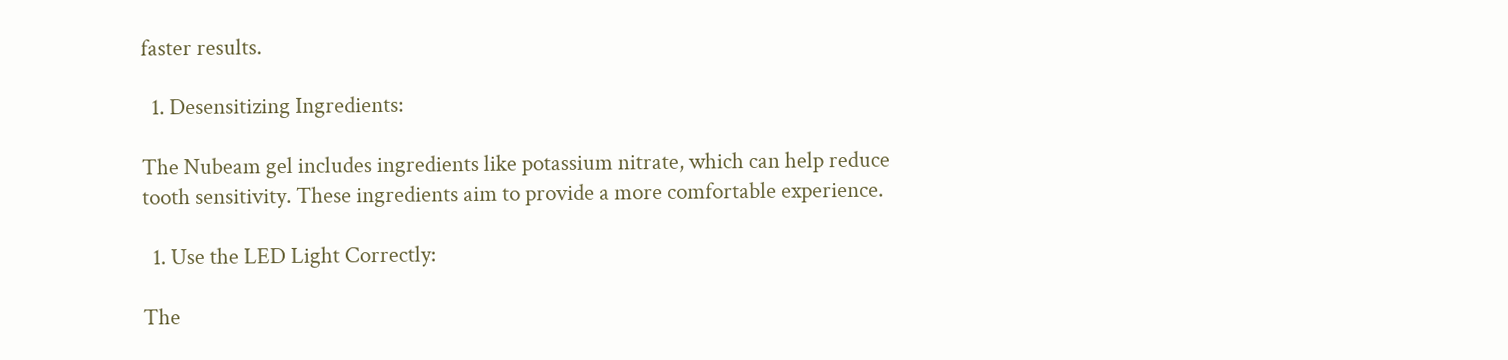faster results.

  1. Desensitizing Ingredients:

The Nubeam gel includes ingredients like potassium nitrate, which can help reduce tooth sensitivity. These ingredients aim to provide a more comfortable experience.

  1. Use the LED Light Correctly:

The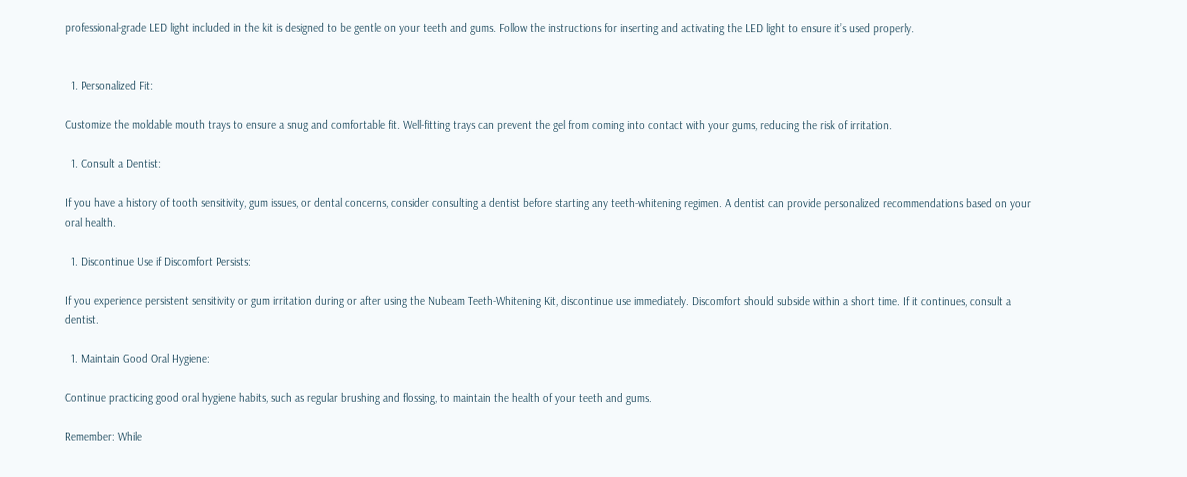professional-grade LED light included in the kit is designed to be gentle on your teeth and gums. Follow the instructions for inserting and activating the LED light to ensure it’s used properly.


  1. Personalized Fit:

Customize the moldable mouth trays to ensure a snug and comfortable fit. Well-fitting trays can prevent the gel from coming into contact with your gums, reducing the risk of irritation.

  1. Consult a Dentist:

If you have a history of tooth sensitivity, gum issues, or dental concerns, consider consulting a dentist before starting any teeth-whitening regimen. A dentist can provide personalized recommendations based on your oral health.

  1. Discontinue Use if Discomfort Persists:

If you experience persistent sensitivity or gum irritation during or after using the Nubeam Teeth-Whitening Kit, discontinue use immediately. Discomfort should subside within a short time. If it continues, consult a dentist.

  1. Maintain Good Oral Hygiene:

Continue practicing good oral hygiene habits, such as regular brushing and flossing, to maintain the health of your teeth and gums.

Remember: While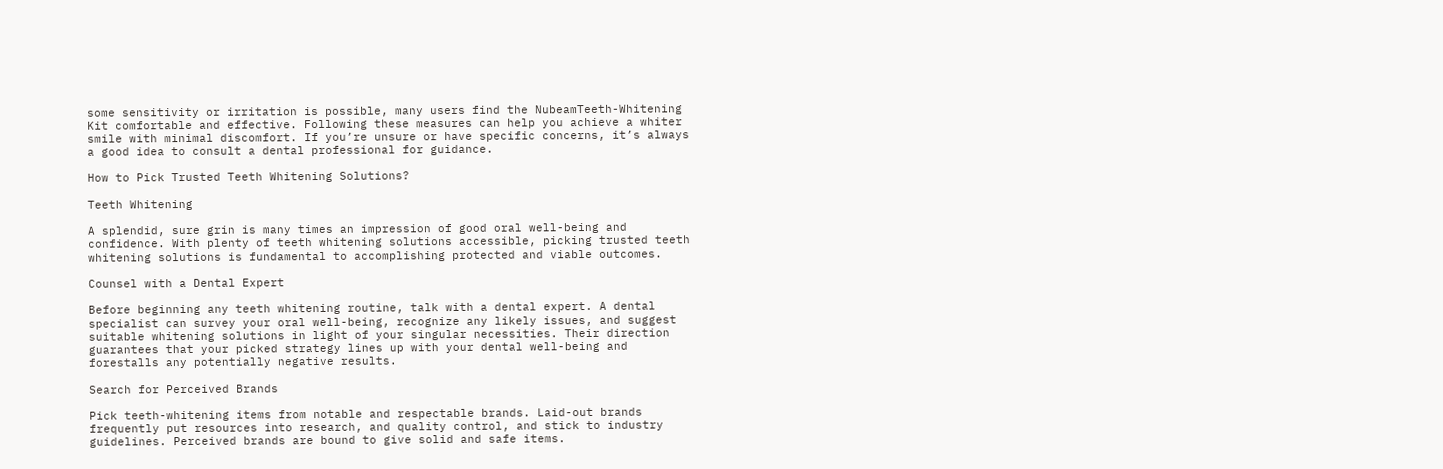some sensitivity or irritation is possible, many users find the NubeamTeeth-Whitening Kit comfortable and effective. Following these measures can help you achieve a whiter smile with minimal discomfort. If you’re unsure or have specific concerns, it’s always a good idea to consult a dental professional for guidance.

How to Pick Trusted Teeth Whitening Solutions?

Teeth Whitening

A splendid, sure grin is many times an impression of good oral well-being and confidence. With plenty of teeth whitening solutions accessible, picking trusted teeth whitening solutions is fundamental to accomplishing protected and viable outcomes.

Counsel with a Dental Expert

Before beginning any teeth whitening routine, talk with a dental expert. A dental specialist can survey your oral well-being, recognize any likely issues, and suggest suitable whitening solutions in light of your singular necessities. Their direction guarantees that your picked strategy lines up with your dental well-being and forestalls any potentially negative results.

Search for Perceived Brands

Pick teeth-whitening items from notable and respectable brands. Laid-out brands frequently put resources into research, and quality control, and stick to industry guidelines. Perceived brands are bound to give solid and safe items.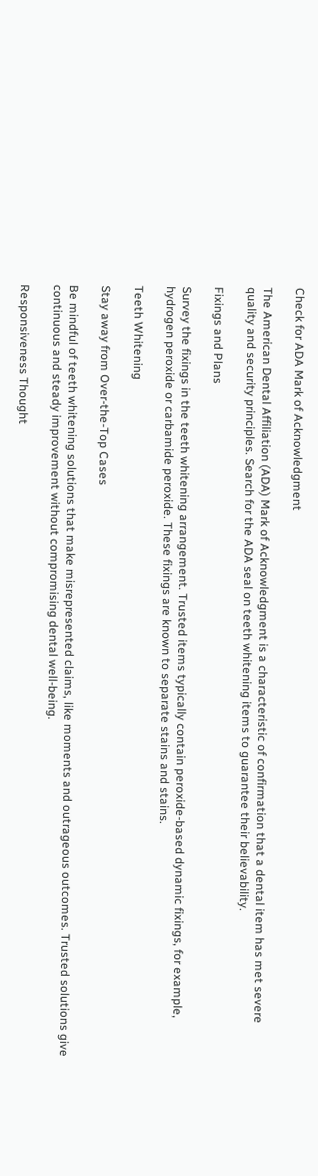Check for ADA Mark of Acknowledgment

The American Dental Affiliation (ADA) Mark of Acknowledgment is a characteristic of confirmation that a dental item has met severe quality and security principles. Search for the ADA seal on teeth whitening items to guarantee their believability.

Fixings and Plans

Survey the fixings in the teeth whitening arrangement. Trusted items typically contain peroxide-based dynamic fixings, for example, hydrogen peroxide or carbamide peroxide. These fixings are known to separate stains and stains.

Teeth Whitening

Stay away from Over-the-Top Cases

Be mindful of teeth whitening solutions that make misrepresented claims, like moments and outrageous outcomes. Trusted solutions give continuous and steady improvement without compromising dental well-being.

Responsiveness Thought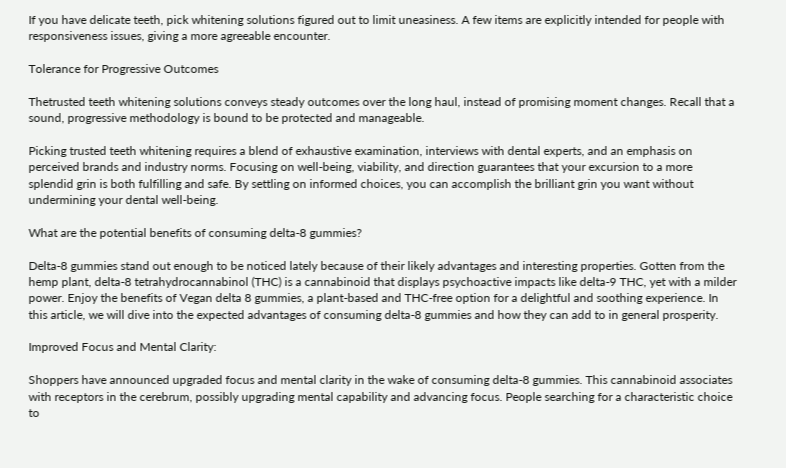If you have delicate teeth, pick whitening solutions figured out to limit uneasiness. A few items are explicitly intended for people with responsiveness issues, giving a more agreeable encounter.

Tolerance for Progressive Outcomes

Thetrusted teeth whitening solutions conveys steady outcomes over the long haul, instead of promising moment changes. Recall that a sound, progressive methodology is bound to be protected and manageable.

Picking trusted teeth whitening requires a blend of exhaustive examination, interviews with dental experts, and an emphasis on perceived brands and industry norms. Focusing on well-being, viability, and direction guarantees that your excursion to a more splendid grin is both fulfilling and safe. By settling on informed choices, you can accomplish the brilliant grin you want without undermining your dental well-being.

What are the potential benefits of consuming delta-8 gummies?

Delta-8 gummies stand out enough to be noticed lately because of their likely advantages and interesting properties. Gotten from the hemp plant, delta-8 tetrahydrocannabinol (THC) is a cannabinoid that displays psychoactive impacts like delta-9 THC, yet with a milder power. Enjoy the benefits of Vegan delta 8 gummies, a plant-based and THC-free option for a delightful and soothing experience. In this article, we will dive into the expected advantages of consuming delta-8 gummies and how they can add to in general prosperity.

Improved Focus and Mental Clarity:

Shoppers have announced upgraded focus and mental clarity in the wake of consuming delta-8 gummies. This cannabinoid associates with receptors in the cerebrum, possibly upgrading mental capability and advancing focus. People searching for a characteristic choice to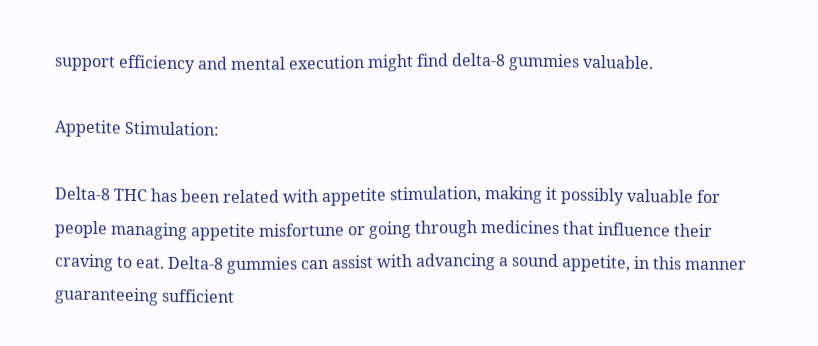support efficiency and mental execution might find delta-8 gummies valuable.

Appetite Stimulation:

Delta-8 THC has been related with appetite stimulation, making it possibly valuable for people managing appetite misfortune or going through medicines that influence their craving to eat. Delta-8 gummies can assist with advancing a sound appetite, in this manner guaranteeing sufficient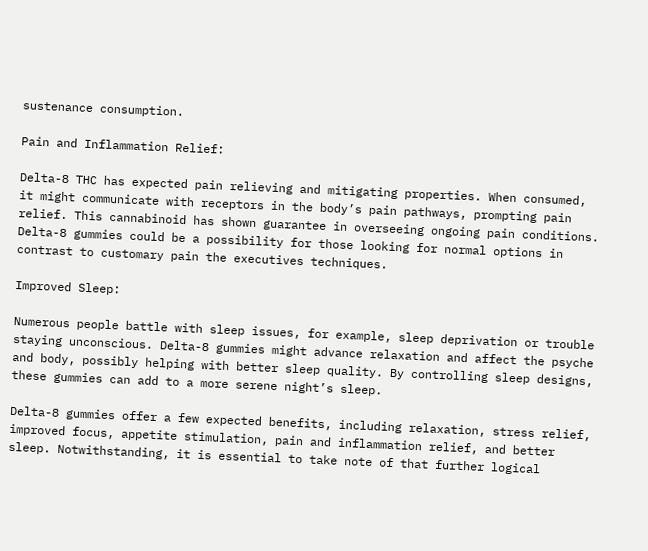sustenance consumption.

Pain and Inflammation Relief:

Delta-8 THC has expected pain relieving and mitigating properties. When consumed, it might communicate with receptors in the body’s pain pathways, prompting pain relief. This cannabinoid has shown guarantee in overseeing ongoing pain conditions. Delta-8 gummies could be a possibility for those looking for normal options in contrast to customary pain the executives techniques.

Improved Sleep:

Numerous people battle with sleep issues, for example, sleep deprivation or trouble staying unconscious. Delta-8 gummies might advance relaxation and affect the psyche and body, possibly helping with better sleep quality. By controlling sleep designs, these gummies can add to a more serene night’s sleep.

Delta-8 gummies offer a few expected benefits, including relaxation, stress relief, improved focus, appetite stimulation, pain and inflammation relief, and better sleep. Notwithstanding, it is essential to take note of that further logical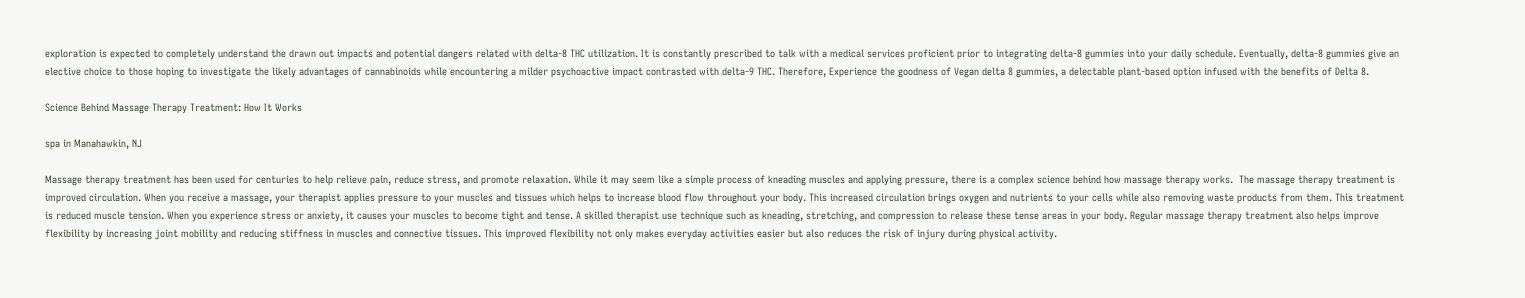exploration is expected to completely understand the drawn out impacts and potential dangers related with delta-8 THC utilization. It is constantly prescribed to talk with a medical services proficient prior to integrating delta-8 gummies into your daily schedule. Eventually, delta-8 gummies give an elective choice to those hoping to investigate the likely advantages of cannabinoids while encountering a milder psychoactive impact contrasted with delta-9 THC. Therefore, Experience the goodness of Vegan delta 8 gummies, a delectable plant-based option infused with the benefits of Delta 8.

Science Behind Massage Therapy Treatment: How It Works

spa in Manahawkin, NJ

Massage therapy treatment has been used for centuries to help relieve pain, reduce stress, and promote relaxation. While it may seem like a simple process of kneading muscles and applying pressure, there is a complex science behind how massage therapy works.  The massage therapy treatment is improved circulation. When you receive a massage, your therapist applies pressure to your muscles and tissues which helps to increase blood flow throughout your body. This increased circulation brings oxygen and nutrients to your cells while also removing waste products from them. This treatment is reduced muscle tension. When you experience stress or anxiety, it causes your muscles to become tight and tense. A skilled therapist use technique such as kneading, stretching, and compression to release these tense areas in your body. Regular massage therapy treatment also helps improve flexibility by increasing joint mobility and reducing stiffness in muscles and connective tissues. This improved flexibility not only makes everyday activities easier but also reduces the risk of injury during physical activity.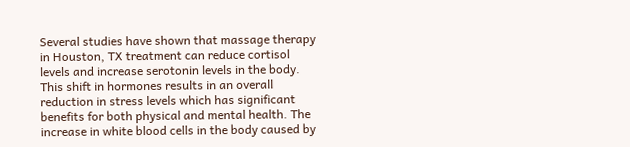Several studies have shown that massage therapy in Houston, TX treatment can reduce cortisol levels and increase serotonin levels in the body. This shift in hormones results in an overall reduction in stress levels which has significant benefits for both physical and mental health. The increase in white blood cells in the body caused by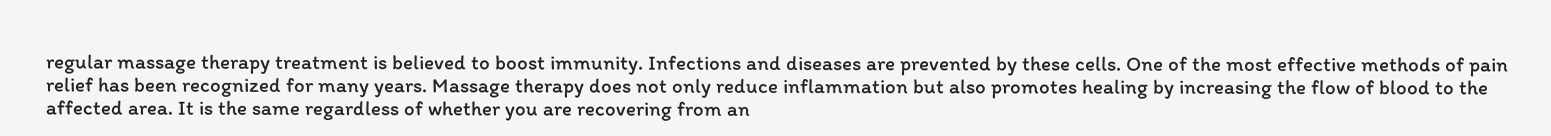regular massage therapy treatment is believed to boost immunity. Infections and diseases are prevented by these cells. One of the most effective methods of pain relief has been recognized for many years. Massage therapy does not only reduce inflammation but also promotes healing by increasing the flow of blood to the affected area. It is the same regardless of whether you are recovering from an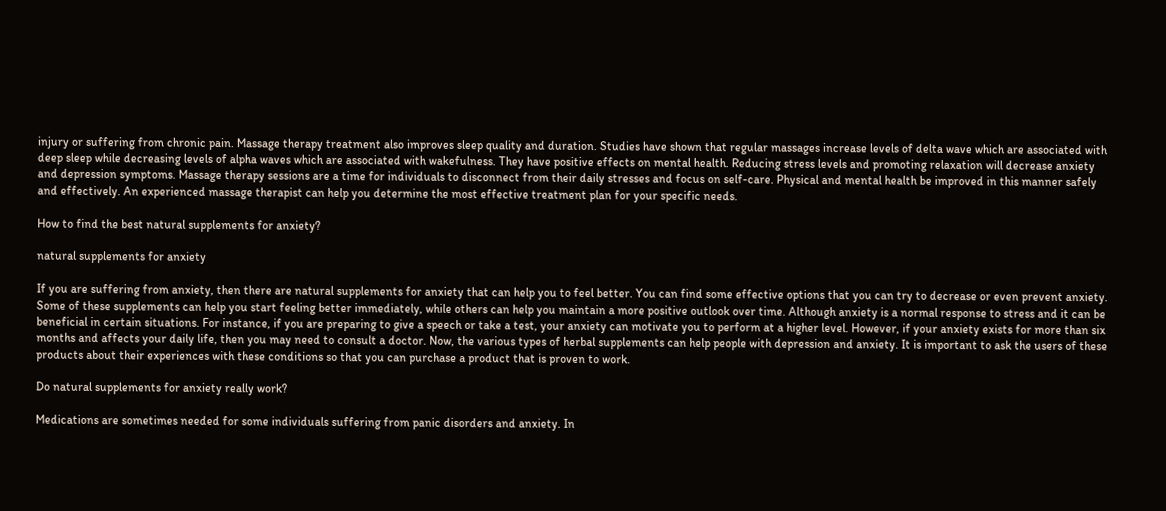injury or suffering from chronic pain. Massage therapy treatment also improves sleep quality and duration. Studies have shown that regular massages increase levels of delta wave which are associated with deep sleep while decreasing levels of alpha waves which are associated with wakefulness. They have positive effects on mental health. Reducing stress levels and promoting relaxation will decrease anxiety and depression symptoms. Massage therapy sessions are a time for individuals to disconnect from their daily stresses and focus on self-care. Physical and mental health be improved in this manner safely and effectively. An experienced massage therapist can help you determine the most effective treatment plan for your specific needs.

How to find the best natural supplements for anxiety?

natural supplements for anxiety

If you are suffering from anxiety, then there are natural supplements for anxiety that can help you to feel better. You can find some effective options that you can try to decrease or even prevent anxiety. Some of these supplements can help you start feeling better immediately, while others can help you maintain a more positive outlook over time. Although anxiety is a normal response to stress and it can be beneficial in certain situations. For instance, if you are preparing to give a speech or take a test, your anxiety can motivate you to perform at a higher level. However, if your anxiety exists for more than six months and affects your daily life, then you may need to consult a doctor. Now, the various types of herbal supplements can help people with depression and anxiety. It is important to ask the users of these products about their experiences with these conditions so that you can purchase a product that is proven to work.

Do natural supplements for anxiety really work?

Medications are sometimes needed for some individuals suffering from panic disorders and anxiety. In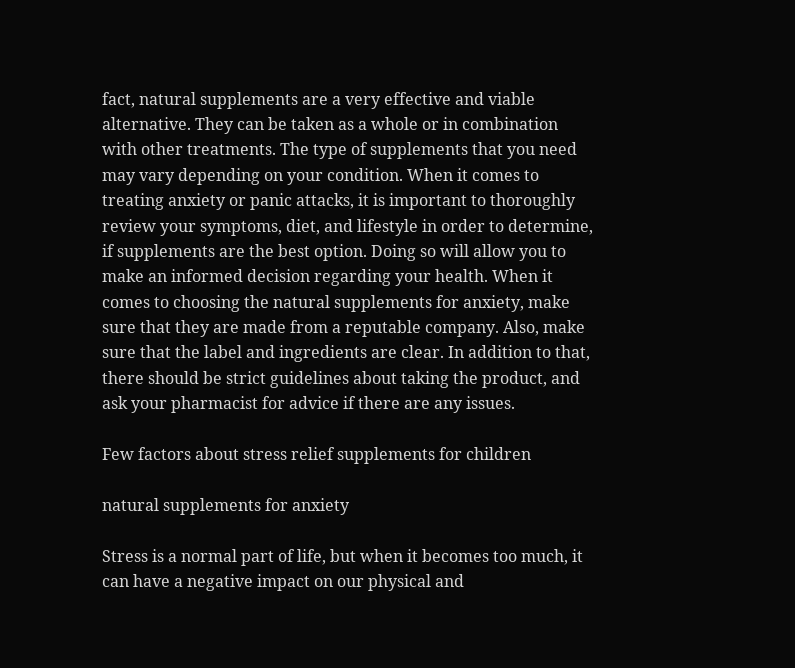fact, natural supplements are a very effective and viable alternative. They can be taken as a whole or in combination with other treatments. The type of supplements that you need may vary depending on your condition. When it comes to treating anxiety or panic attacks, it is important to thoroughly review your symptoms, diet, and lifestyle in order to determine, if supplements are the best option. Doing so will allow you to make an informed decision regarding your health. When it comes to choosing the natural supplements for anxiety, make sure that they are made from a reputable company. Also, make sure that the label and ingredients are clear. In addition to that, there should be strict guidelines about taking the product, and ask your pharmacist for advice if there are any issues.

Few factors about stress relief supplements for children

natural supplements for anxiety

Stress is a normal part of life, but when it becomes too much, it can have a negative impact on our physical and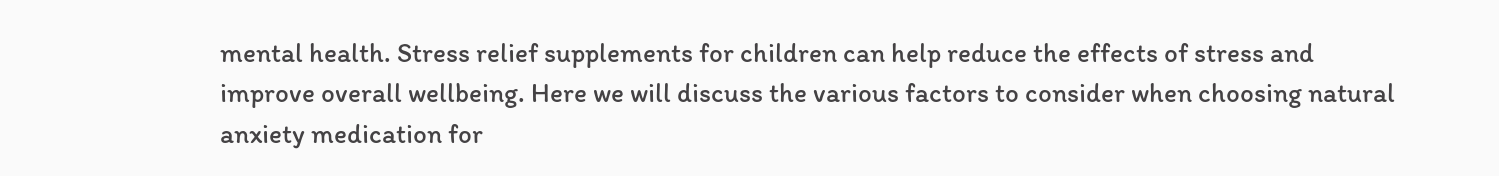mental health. Stress relief supplements for children can help reduce the effects of stress and improve overall wellbeing. Here we will discuss the various factors to consider when choosing natural anxiety medication for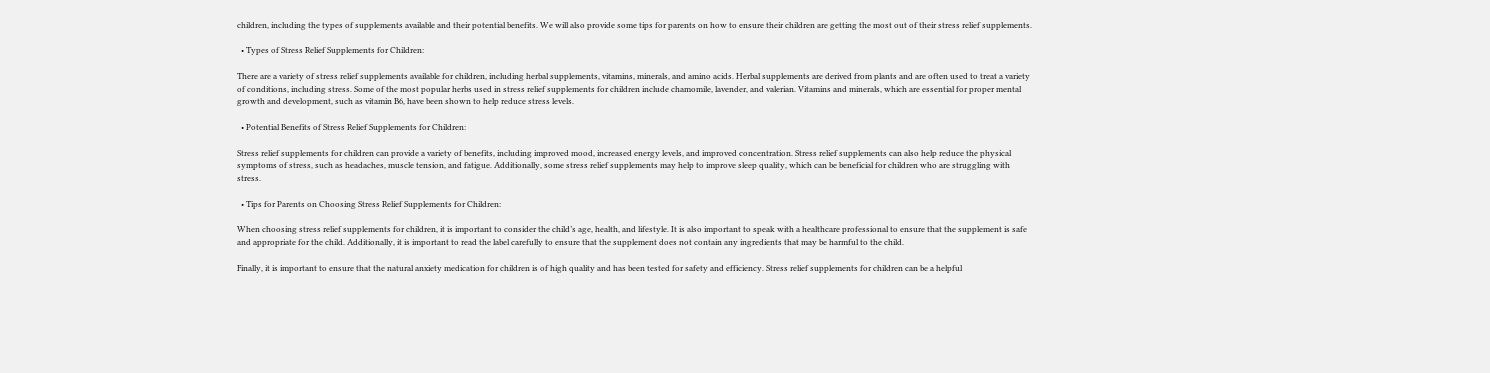children, including the types of supplements available and their potential benefits. We will also provide some tips for parents on how to ensure their children are getting the most out of their stress relief supplements.

  • Types of Stress Relief Supplements for Children:

There are a variety of stress relief supplements available for children, including herbal supplements, vitamins, minerals, and amino acids. Herbal supplements are derived from plants and are often used to treat a variety of conditions, including stress. Some of the most popular herbs used in stress relief supplements for children include chamomile, lavender, and valerian. Vitamins and minerals, which are essential for proper mental growth and development, such as vitamin B6, have been shown to help reduce stress levels.

  • Potential Benefits of Stress Relief Supplements for Children:

Stress relief supplements for children can provide a variety of benefits, including improved mood, increased energy levels, and improved concentration. Stress relief supplements can also help reduce the physical symptoms of stress, such as headaches, muscle tension, and fatigue. Additionally, some stress relief supplements may help to improve sleep quality, which can be beneficial for children who are struggling with stress.

  • Tips for Parents on Choosing Stress Relief Supplements for Children:

When choosing stress relief supplements for children, it is important to consider the child’s age, health, and lifestyle. It is also important to speak with a healthcare professional to ensure that the supplement is safe and appropriate for the child. Additionally, it is important to read the label carefully to ensure that the supplement does not contain any ingredients that may be harmful to the child.

Finally, it is important to ensure that the natural anxiety medication for children is of high quality and has been tested for safety and efficiency. Stress relief supplements for children can be a helpful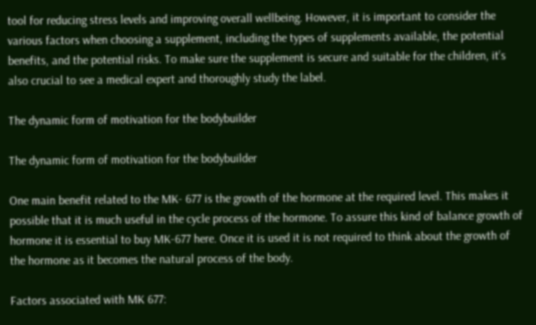tool for reducing stress levels and improving overall wellbeing. However, it is important to consider the various factors when choosing a supplement, including the types of supplements available, the potential benefits, and the potential risks. To make sure the supplement is secure and suitable for the children, it’s also crucial to see a medical expert and thoroughly study the label.

The dynamic form of motivation for the bodybuilder

The dynamic form of motivation for the bodybuilder

One main benefit related to the MK- 677 is the growth of the hormone at the required level. This makes it possible that it is much useful in the cycle process of the hormone. To assure this kind of balance growth of hormone it is essential to buy MK-677 here. Once it is used it is not required to think about the growth of the hormone as it becomes the natural process of the body.

Factors associated with MK 677: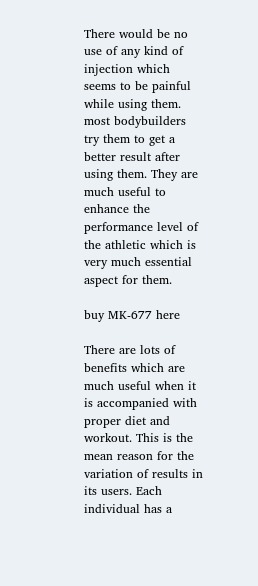There would be no use of any kind of injection which seems to be painful while using them. most bodybuilders try them to get a better result after using them. They are much useful to enhance the performance level of the athletic which is very much essential aspect for them.

buy MK-677 here

There are lots of benefits which are much useful when it is accompanied with proper diet and workout. This is the mean reason for the variation of results in its users. Each individual has a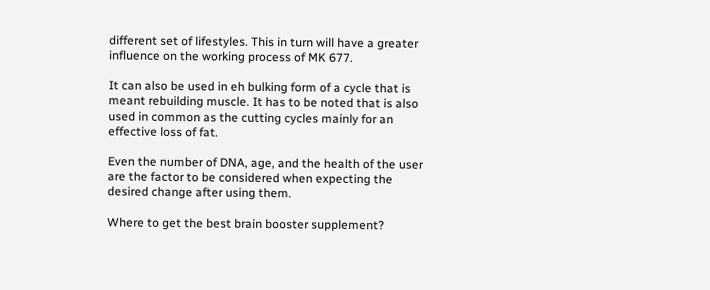different set of lifestyles. This in turn will have a greater influence on the working process of MK 677.

It can also be used in eh bulking form of a cycle that is meant rebuilding muscle. It has to be noted that is also used in common as the cutting cycles mainly for an effective loss of fat.

Even the number of DNA, age, and the health of the user are the factor to be considered when expecting the desired change after using them.

Where to get the best brain booster supplement?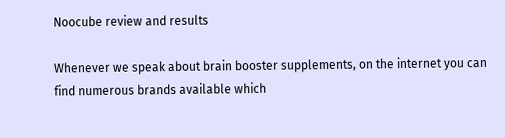Noocube review and results

Whenever we speak about brain booster supplements, on the internet you can find numerous brands available which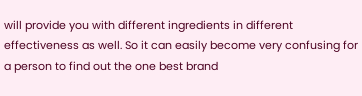will provide you with different ingredients in different effectiveness as well. So it can easily become very confusing for a person to find out the one best brand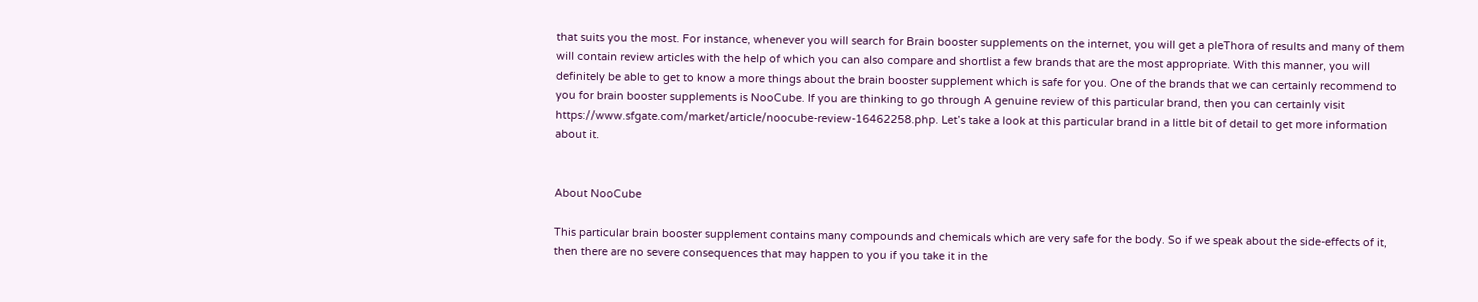that suits you the most. For instance, whenever you will search for Brain booster supplements on the internet, you will get a pleThora of results and many of them will contain review articles with the help of which you can also compare and shortlist a few brands that are the most appropriate. With this manner, you will definitely be able to get to know a more things about the brain booster supplement which is safe for you. One of the brands that we can certainly recommend to you for brain booster supplements is NooCube. If you are thinking to go through A genuine review of this particular brand, then you can certainly visit https://www.sfgate.com/market/article/noocube-review-16462258.php. Let’s take a look at this particular brand in a little bit of detail to get more information about it.


About NooCube

This particular brain booster supplement contains many compounds and chemicals which are very safe for the body. So if we speak about the side-effects of it, then there are no severe consequences that may happen to you if you take it in the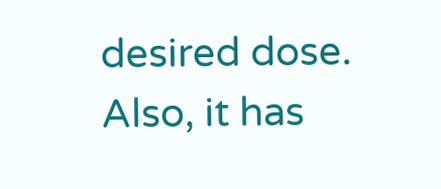desired dose. Also, it has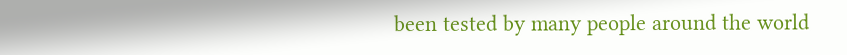been tested by many people around the world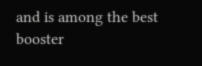and is among the best booster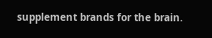supplement brands for the brain.